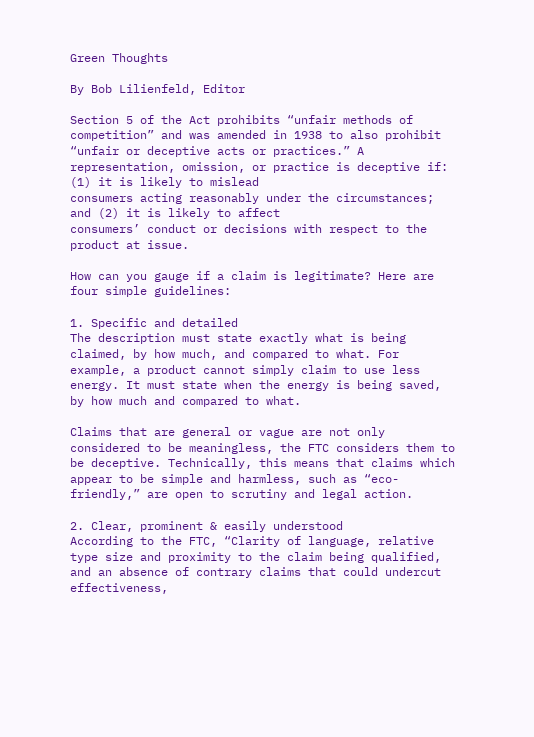Green Thoughts

By Bob Lilienfeld, Editor

Section 5 of the Act prohibits “unfair methods of competition” and was amended in 1938 to also prohibit “unfair or deceptive acts or practices.” A representation, omission, or practice is deceptive if: (1) it is likely to mislead
consumers acting reasonably under the circumstances; and (2) it is likely to affect
consumers’ conduct or decisions with respect to the product at issue.

How can you gauge if a claim is legitimate? Here are four simple guidelines:

1. Specific and detailed
The description must state exactly what is being claimed, by how much, and compared to what. For example, a product cannot simply claim to use less energy. It must state when the energy is being saved, by how much and compared to what.

Claims that are general or vague are not only considered to be meaningless, the FTC considers them to be deceptive. Technically, this means that claims which appear to be simple and harmless, such as “eco-friendly,” are open to scrutiny and legal action.

2. Clear, prominent & easily understood
According to the FTC, “Clarity of language, relative type size and proximity to the claim being qualified, and an absence of contrary claims that could undercut effectiveness,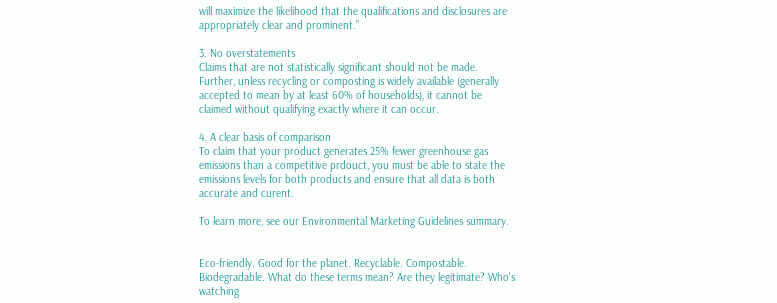will maximize the likelihood that the qualifications and disclosures are
appropriately clear and prominent.”

3. No overstatements
Claims that are not statistically significant should not be made. Further, unless recycling or composting is widely available (generally accepted to mean by at least 60% of households), it cannot be claimed without qualifying exactly where it can occur.

4. A clear basis of comparison
To claim that your product generates 25% fewer greenhouse gas emissions than a competitive prdouct, you must be able to state the emissions levels for both products and ensure that all data is both accurate and curent.

To learn more, see our Environmental Marketing Guidelines summary.


Eco-friendly. Good for the planet. Recyclable. Compostable. Biodegradable. What do these terms mean? Are they legitimate? Who's watching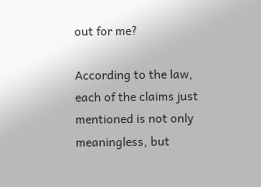out for me?

According to the law, each of the claims just mentioned is not only meaningless, but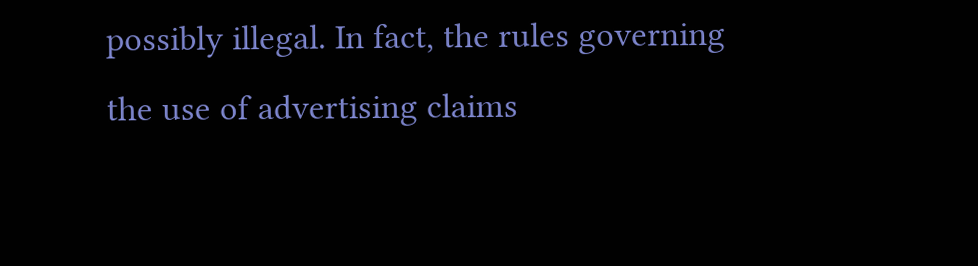possibly illegal. In fact, the rules governing the use of advertising claims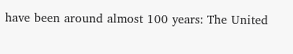have been around almost 100 years: The United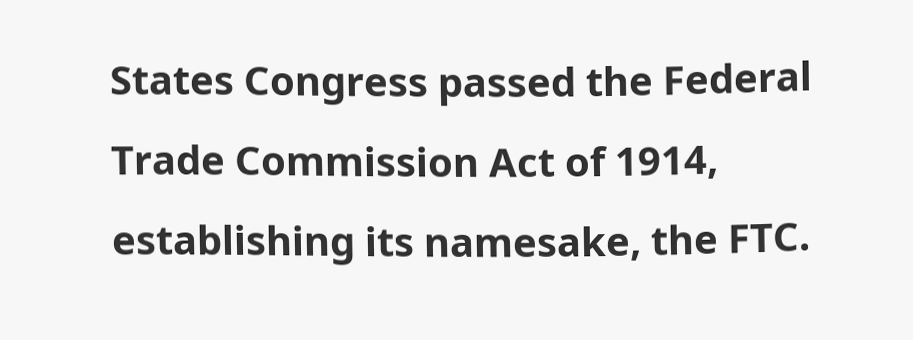States Congress passed the Federal Trade Commission Act of 1914, establishing its namesake, the FTC.